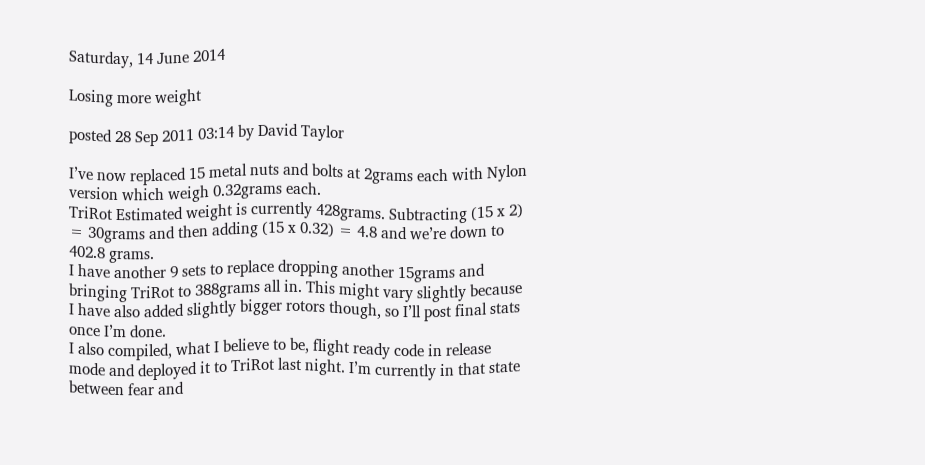Saturday, 14 June 2014

Losing more weight

posted 28 Sep 2011 03:14 by David Taylor

I’ve now replaced 15 metal nuts and bolts at 2grams each with Nylon version which weigh 0.32grams each.
TriRot Estimated weight is currently 428grams. Subtracting (15 x 2) = 30grams and then adding (15 x 0.32) = 4.8 and we’re down to 402.8 grams.
I have another 9 sets to replace dropping another 15grams and bringing TriRot to 388grams all in. This might vary slightly because I have also added slightly bigger rotors though, so I’ll post final stats once I’m done.
I also compiled, what I believe to be, flight ready code in release mode and deployed it to TriRot last night. I’m currently in that state between fear and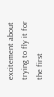excitement about trying to fly it for the first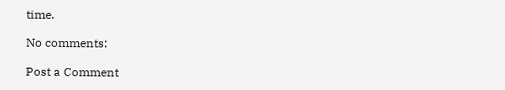time.

No comments:

Post a Comment